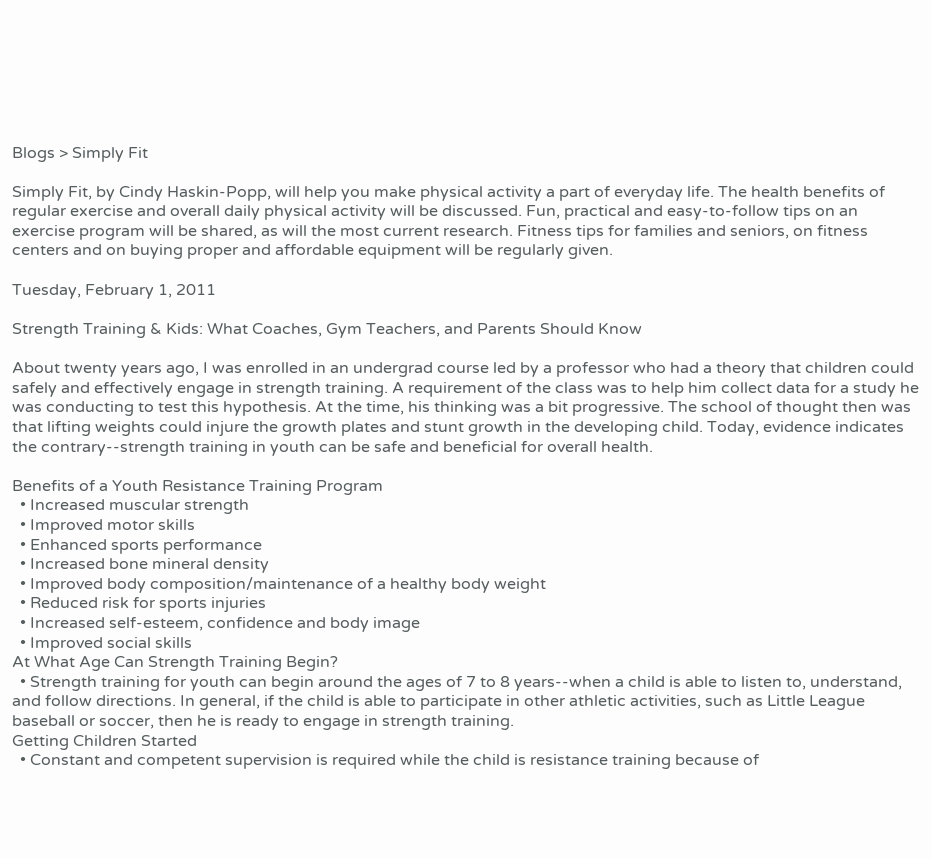Blogs > Simply Fit

Simply Fit, by Cindy Haskin-Popp, will help you make physical activity a part of everyday life. The health benefits of regular exercise and overall daily physical activity will be discussed. Fun, practical and easy-to-follow tips on an exercise program will be shared, as will the most current research. Fitness tips for families and seniors, on fitness centers and on buying proper and affordable equipment will be regularly given.

Tuesday, February 1, 2011

Strength Training & Kids: What Coaches, Gym Teachers, and Parents Should Know

About twenty years ago, I was enrolled in an undergrad course led by a professor who had a theory that children could safely and effectively engage in strength training. A requirement of the class was to help him collect data for a study he was conducting to test this hypothesis. At the time, his thinking was a bit progressive. The school of thought then was that lifting weights could injure the growth plates and stunt growth in the developing child. Today, evidence indicates the contrary--strength training in youth can be safe and beneficial for overall health.

Benefits of a Youth Resistance Training Program
  • Increased muscular strength
  • Improved motor skills
  • Enhanced sports performance
  • Increased bone mineral density
  • Improved body composition/maintenance of a healthy body weight
  • Reduced risk for sports injuries
  • Increased self-esteem, confidence and body image
  • Improved social skills
At What Age Can Strength Training Begin?
  • Strength training for youth can begin around the ages of 7 to 8 years--when a child is able to listen to, understand, and follow directions. In general, if the child is able to participate in other athletic activities, such as Little League baseball or soccer, then he is ready to engage in strength training.
Getting Children Started
  • Constant and competent supervision is required while the child is resistance training because of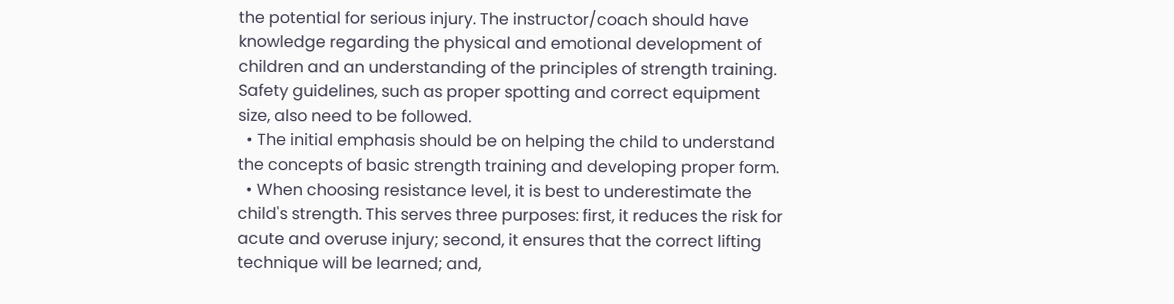the potential for serious injury. The instructor/coach should have knowledge regarding the physical and emotional development of children and an understanding of the principles of strength training. Safety guidelines, such as proper spotting and correct equipment size, also need to be followed.
  • The initial emphasis should be on helping the child to understand the concepts of basic strength training and developing proper form.
  • When choosing resistance level, it is best to underestimate the child's strength. This serves three purposes: first, it reduces the risk for acute and overuse injury; second, it ensures that the correct lifting technique will be learned; and,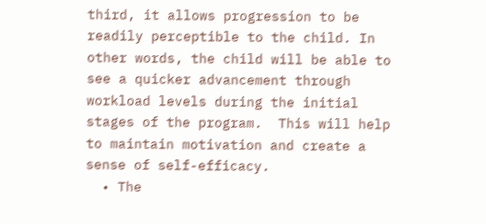third, it allows progression to be readily perceptible to the child. In other words, the child will be able to see a quicker advancement through workload levels during the initial stages of the program.  This will help to maintain motivation and create a sense of self-efficacy.
  • The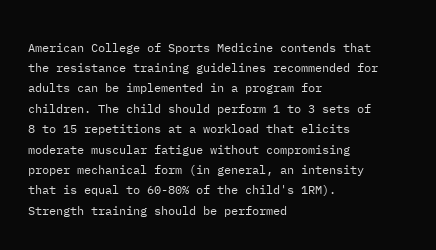American College of Sports Medicine contends that the resistance training guidelines recommended for adults can be implemented in a program for children. The child should perform 1 to 3 sets of 8 to 15 repetitions at a workload that elicits moderate muscular fatigue without compromising proper mechanical form (in general, an intensity that is equal to 60-80% of the child's 1RM). Strength training should be performed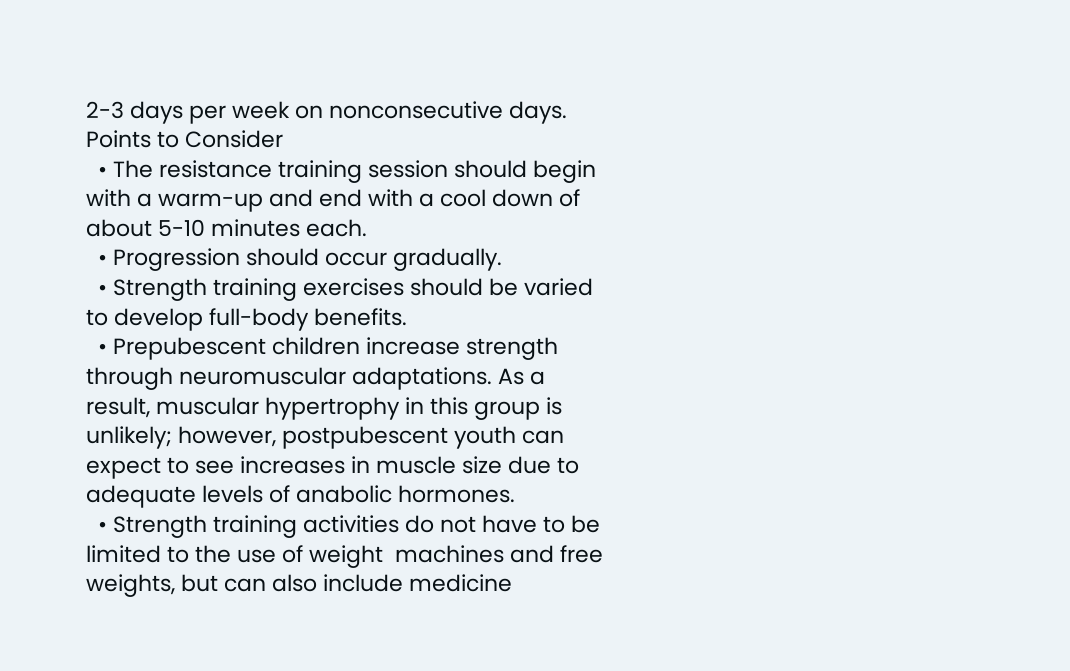2-3 days per week on nonconsecutive days.
Points to Consider
  • The resistance training session should begin with a warm-up and end with a cool down of about 5-10 minutes each.
  • Progression should occur gradually.
  • Strength training exercises should be varied to develop full-body benefits.
  • Prepubescent children increase strength through neuromuscular adaptations. As a result, muscular hypertrophy in this group is unlikely; however, postpubescent youth can expect to see increases in muscle size due to adequate levels of anabolic hormones.
  • Strength training activities do not have to be limited to the use of weight  machines and free weights, but can also include medicine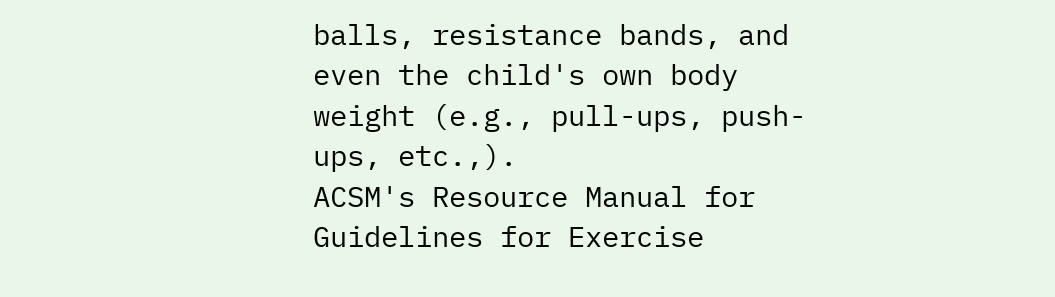balls, resistance bands, and even the child's own body weight (e.g., pull-ups, push-ups, etc.,).
ACSM's Resource Manual for Guidelines for Exercise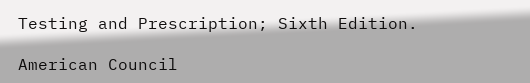Testing and Prescription; Sixth Edition.

American Council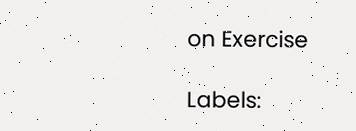on Exercise

Labels: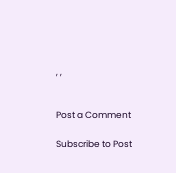, ,


Post a Comment

Subscribe to Post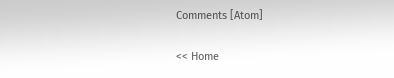Comments [Atom]

<< Home